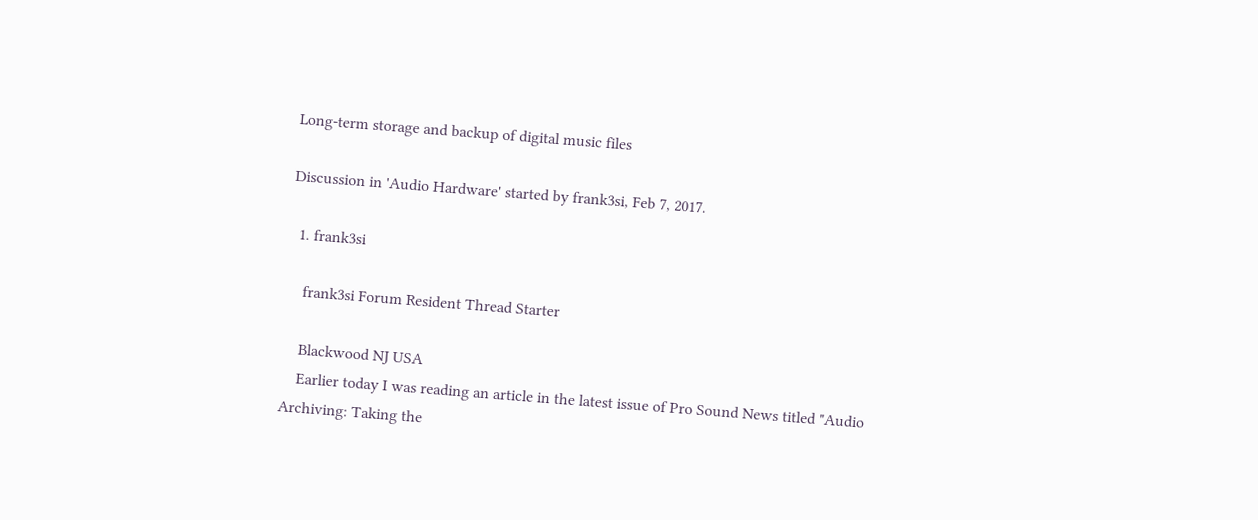Long-term storage and backup of digital music files

Discussion in 'Audio Hardware' started by frank3si, Feb 7, 2017.

  1. frank3si

    frank3si Forum Resident Thread Starter

    Blackwood NJ USA
    Earlier today I was reading an article in the latest issue of Pro Sound News titled "Audio Archiving: Taking the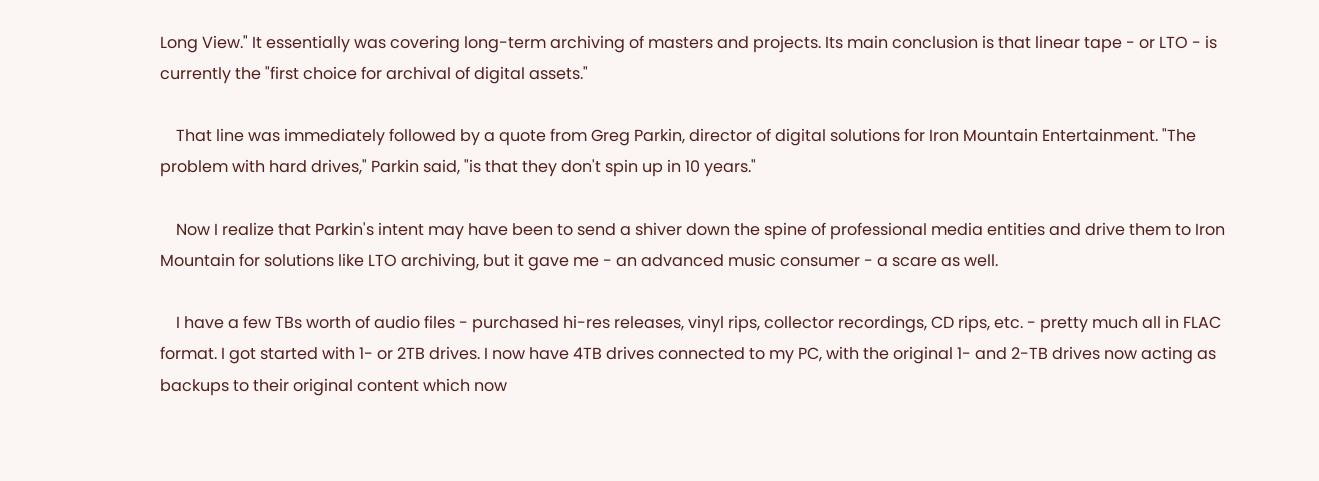Long View." It essentially was covering long-term archiving of masters and projects. Its main conclusion is that linear tape - or LTO - is currently the "first choice for archival of digital assets."

    That line was immediately followed by a quote from Greg Parkin, director of digital solutions for Iron Mountain Entertainment. "The problem with hard drives," Parkin said, "is that they don't spin up in 10 years."

    Now I realize that Parkin's intent may have been to send a shiver down the spine of professional media entities and drive them to Iron Mountain for solutions like LTO archiving, but it gave me - an advanced music consumer - a scare as well.

    I have a few TBs worth of audio files - purchased hi-res releases, vinyl rips, collector recordings, CD rips, etc. - pretty much all in FLAC format. I got started with 1- or 2TB drives. I now have 4TB drives connected to my PC, with the original 1- and 2-TB drives now acting as backups to their original content which now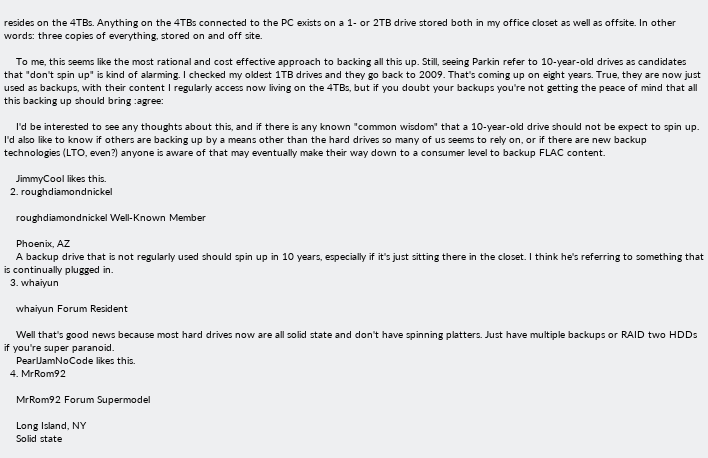resides on the 4TBs. Anything on the 4TBs connected to the PC exists on a 1- or 2TB drive stored both in my office closet as well as offsite. In other words: three copies of everything, stored on and off site.

    To me, this seems like the most rational and cost effective approach to backing all this up. Still, seeing Parkin refer to 10-year-old drives as candidates that "don't spin up" is kind of alarming. I checked my oldest 1TB drives and they go back to 2009. That's coming up on eight years. True, they are now just used as backups, with their content I regularly access now living on the 4TBs, but if you doubt your backups you're not getting the peace of mind that all this backing up should bring :agree:

    I'd be interested to see any thoughts about this, and if there is any known "common wisdom" that a 10-year-old drive should not be expect to spin up. I'd also like to know if others are backing up by a means other than the hard drives so many of us seems to rely on, or if there are new backup technologies (LTO, even?) anyone is aware of that may eventually make their way down to a consumer level to backup FLAC content.

    JimmyCool likes this.
  2. roughdiamondnickel

    roughdiamondnickel Well-Known Member

    Phoenix, AZ
    A backup drive that is not regularly used should spin up in 10 years, especially if it's just sitting there in the closet. I think he's referring to something that is continually plugged in.
  3. whaiyun

    whaiyun Forum Resident

    Well that's good news because most hard drives now are all solid state and don't have spinning platters. Just have multiple backups or RAID two HDDs if you're super paranoid.
    PearlJamNoCode likes this.
  4. MrRom92

    MrRom92 Forum Supermodel

    Long Island, NY
    Solid state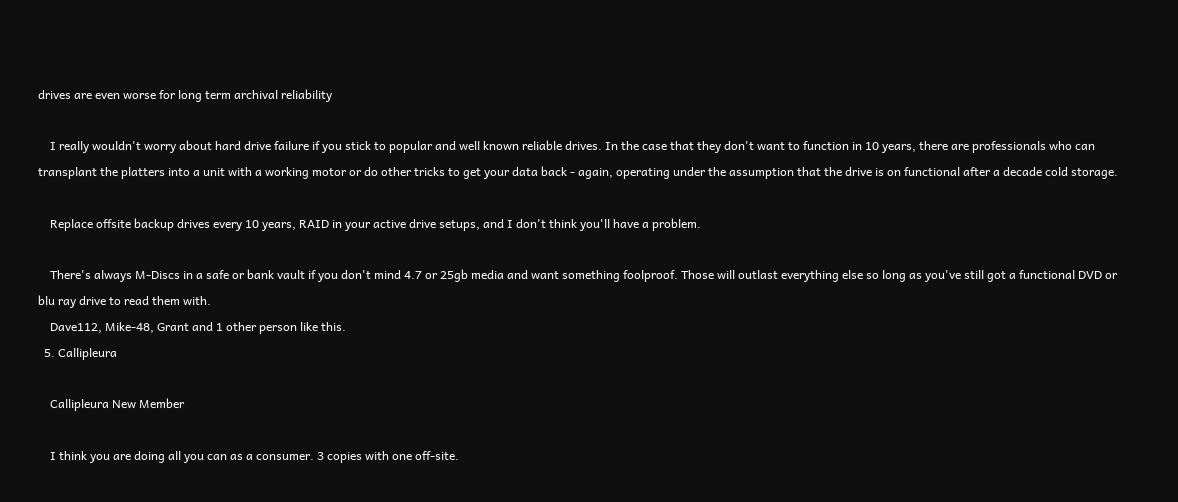drives are even worse for long term archival reliability

    I really wouldn't worry about hard drive failure if you stick to popular and well known reliable drives. In the case that they don't want to function in 10 years, there are professionals who can transplant the platters into a unit with a working motor or do other tricks to get your data back - again, operating under the assumption that the drive is on functional after a decade cold storage.

    Replace offsite backup drives every 10 years, RAID in your active drive setups, and I don't think you'll have a problem.

    There's always M-Discs in a safe or bank vault if you don't mind 4.7 or 25gb media and want something foolproof. Those will outlast everything else so long as you've still got a functional DVD or blu ray drive to read them with.
    Dave112, Mike-48, Grant and 1 other person like this.
  5. Callipleura

    Callipleura New Member

    I think you are doing all you can as a consumer. 3 copies with one off-site.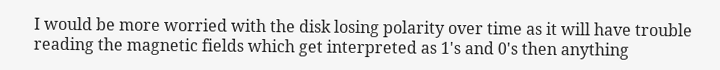I would be more worried with the disk losing polarity over time as it will have trouble reading the magnetic fields which get interpreted as 1's and 0's then anything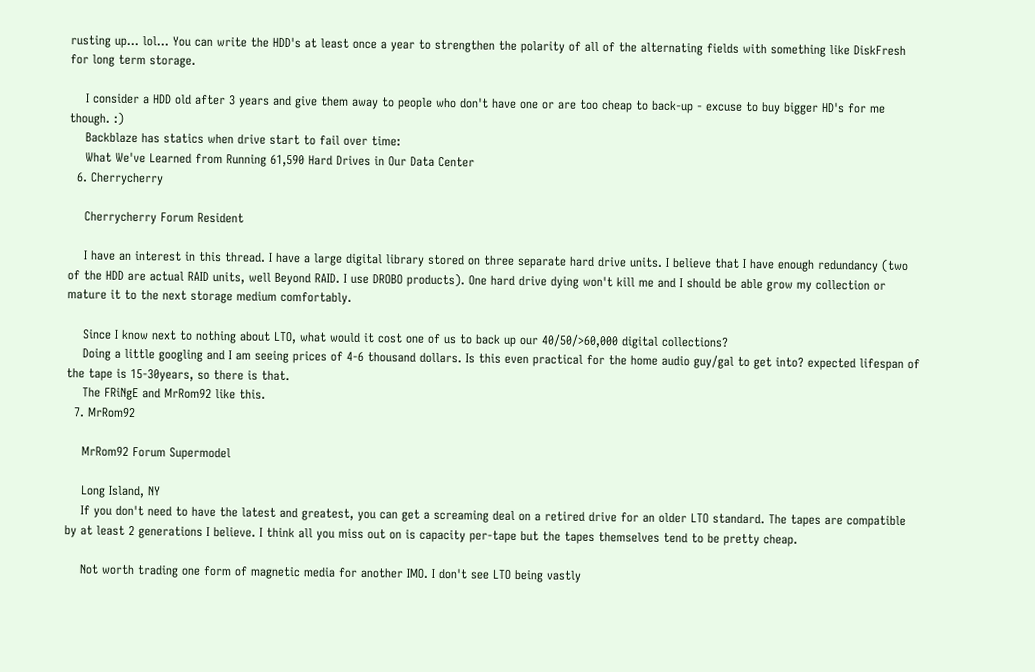rusting up... lol... You can write the HDD's at least once a year to strengthen the polarity of all of the alternating fields with something like DiskFresh for long term storage.

    I consider a HDD old after 3 years and give them away to people who don't have one or are too cheap to back-up - excuse to buy bigger HD's for me though. :)
    Backblaze has statics when drive start to fail over time:
    What We've Learned from Running 61,590 Hard Drives in Our Data Center
  6. Cherrycherry

    Cherrycherry Forum Resident

    I have an interest in this thread. I have a large digital library stored on three separate hard drive units. I believe that I have enough redundancy (two of the HDD are actual RAID units, well Beyond RAID. I use DROBO products). One hard drive dying won't kill me and I should be able grow my collection or mature it to the next storage medium comfortably.

    Since I know next to nothing about LTO, what would it cost one of us to back up our 40/50/>60,000 digital collections?
    Doing a little googling and I am seeing prices of 4-6 thousand dollars. Is this even practical for the home audio guy/gal to get into? expected lifespan of the tape is 15-30years, so there is that.
    The FRiNgE and MrRom92 like this.
  7. MrRom92

    MrRom92 Forum Supermodel

    Long Island, NY
    If you don't need to have the latest and greatest, you can get a screaming deal on a retired drive for an older LTO standard. The tapes are compatible by at least 2 generations I believe. I think all you miss out on is capacity per-tape but the tapes themselves tend to be pretty cheap.

    Not worth trading one form of magnetic media for another IMO. I don't see LTO being vastly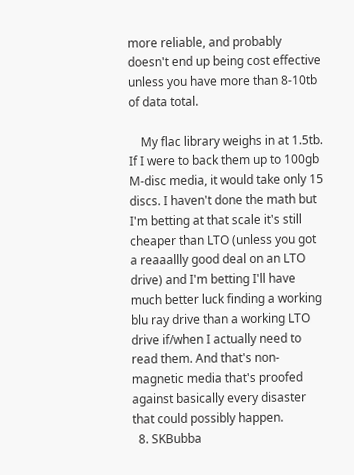more reliable, and probably doesn't end up being cost effective unless you have more than 8-10tb of data total.

    My flac library weighs in at 1.5tb. If I were to back them up to 100gb M-disc media, it would take only 15 discs. I haven't done the math but I'm betting at that scale it's still cheaper than LTO (unless you got a reaaallly good deal on an LTO drive) and I'm betting I'll have much better luck finding a working blu ray drive than a working LTO drive if/when I actually need to read them. And that's non-magnetic media that's proofed against basically every disaster that could possibly happen.
  8. SKBubba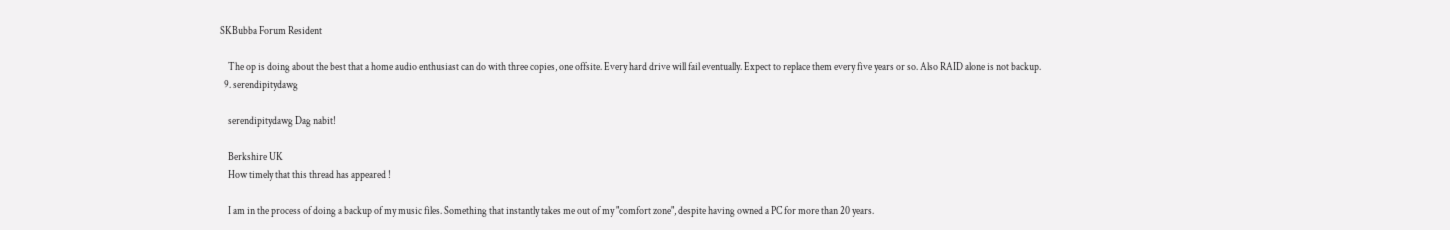SKBubba Forum Resident

    The op is doing about the best that a home audio enthusiast can do with three copies, one offsite. Every hard drive will fail eventually. Expect to replace them every five years or so. Also RAID alone is not backup.
  9. serendipitydawg

    serendipitydawg Dag nabit!

    Berkshire UK
    How timely that this thread has appeared !

    I am in the process of doing a backup of my music files. Something that instantly takes me out of my "comfort zone", despite having owned a PC for more than 20 years.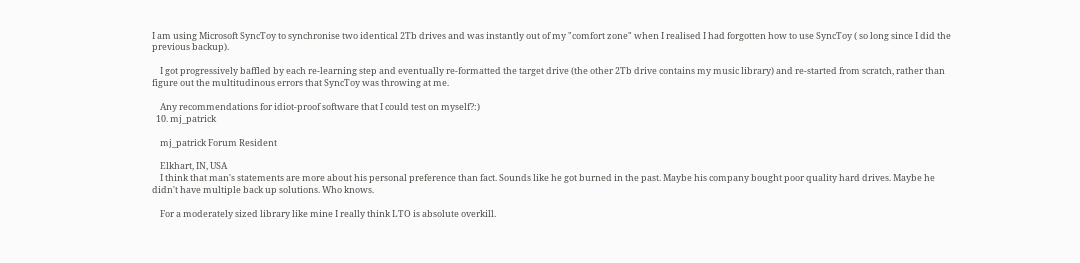I am using Microsoft SyncToy to synchronise two identical 2Tb drives and was instantly out of my "comfort zone" when I realised I had forgotten how to use SyncToy ( so long since I did the previous backup).

    I got progressively baffled by each re-learning step and eventually re-formatted the target drive (the other 2Tb drive contains my music library) and re-started from scratch, rather than figure out the multitudinous errors that SyncToy was throwing at me.

    Any recommendations for idiot-proof software that I could test on myself?:)
  10. mj_patrick

    mj_patrick Forum Resident

    Elkhart, IN, USA
    I think that man's statements are more about his personal preference than fact. Sounds like he got burned in the past. Maybe his company bought poor quality hard drives. Maybe he didn't have multiple back up solutions. Who knows.

    For a moderately sized library like mine I really think LTO is absolute overkill.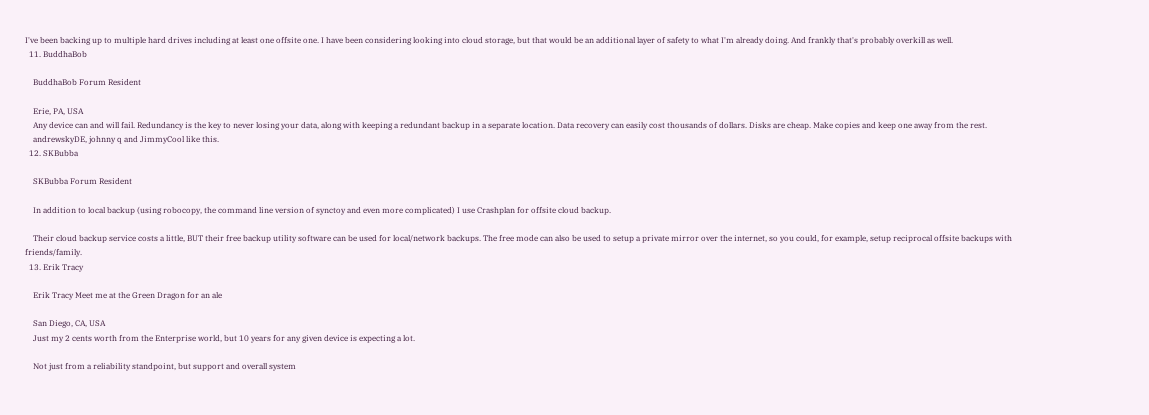I've been backing up to multiple hard drives including at least one offsite one. I have been considering looking into cloud storage, but that would be an additional layer of safety to what I'm already doing. And frankly that's probably overkill as well.
  11. BuddhaBob

    BuddhaBob Forum Resident

    Erie, PA, USA
    Any device can and will fail. Redundancy is the key to never losing your data, along with keeping a redundant backup in a separate location. Data recovery can easily cost thousands of dollars. Disks are cheap. Make copies and keep one away from the rest.
    andrewskyDE, johnny q and JimmyCool like this.
  12. SKBubba

    SKBubba Forum Resident

    In addition to local backup (using robocopy, the command line version of synctoy and even more complicated) I use Crashplan for offsite cloud backup.

    Their cloud backup service costs a little, BUT their free backup utility software can be used for local/network backups. The free mode can also be used to setup a private mirror over the internet, so you could, for example, setup reciprocal offsite backups with friends/family.
  13. Erik Tracy

    Erik Tracy Meet me at the Green Dragon for an ale

    San Diego, CA, USA
    Just my 2 cents worth from the Enterprise world, but 10 years for any given device is expecting a lot.

    Not just from a reliability standpoint, but support and overall system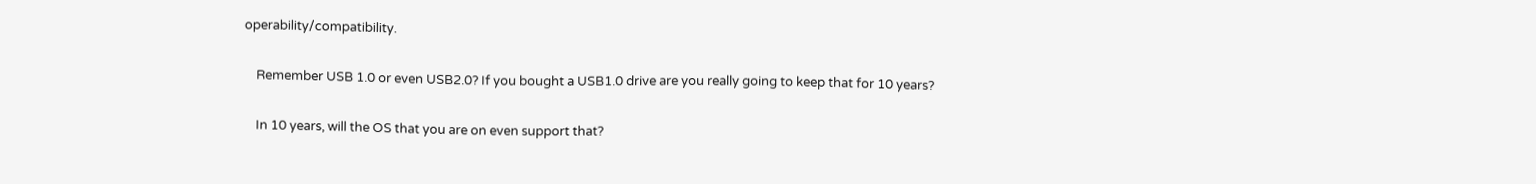operability/compatibility.

    Remember USB 1.0 or even USB2.0? If you bought a USB1.0 drive are you really going to keep that for 10 years?

    In 10 years, will the OS that you are on even support that?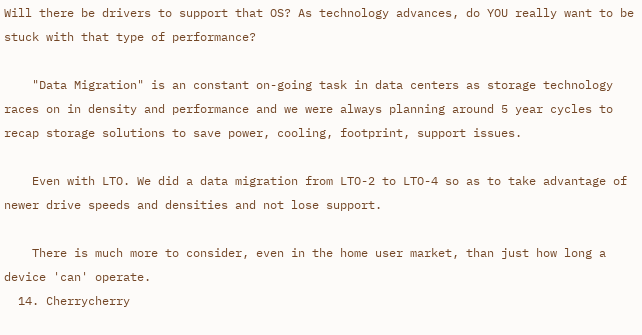Will there be drivers to support that OS? As technology advances, do YOU really want to be stuck with that type of performance?

    "Data Migration" is an constant on-going task in data centers as storage technology races on in density and performance and we were always planning around 5 year cycles to recap storage solutions to save power, cooling, footprint, support issues.

    Even with LTO. We did a data migration from LTO-2 to LTO-4 so as to take advantage of newer drive speeds and densities and not lose support.

    There is much more to consider, even in the home user market, than just how long a device 'can' operate.
  14. Cherrycherry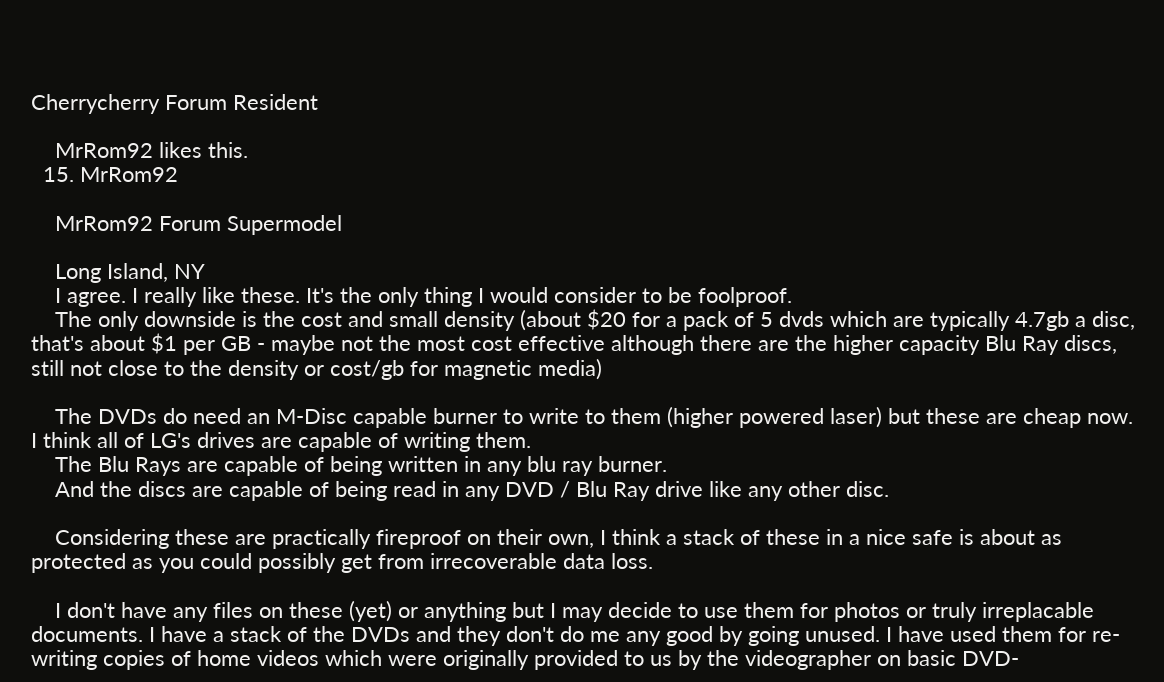Cherrycherry Forum Resident

    MrRom92 likes this.
  15. MrRom92

    MrRom92 Forum Supermodel

    Long Island, NY
    I agree. I really like these. It's the only thing I would consider to be foolproof.
    The only downside is the cost and small density (about $20 for a pack of 5 dvds which are typically 4.7gb a disc, that's about $1 per GB - maybe not the most cost effective although there are the higher capacity Blu Ray discs, still not close to the density or cost/gb for magnetic media)

    The DVDs do need an M-Disc capable burner to write to them (higher powered laser) but these are cheap now. I think all of LG's drives are capable of writing them.
    The Blu Rays are capable of being written in any blu ray burner.
    And the discs are capable of being read in any DVD / Blu Ray drive like any other disc.

    Considering these are practically fireproof on their own, I think a stack of these in a nice safe is about as protected as you could possibly get from irrecoverable data loss.

    I don't have any files on these (yet) or anything but I may decide to use them for photos or truly irreplacable documents. I have a stack of the DVDs and they don't do me any good by going unused. I have used them for re-writing copies of home videos which were originally provided to us by the videographer on basic DVD-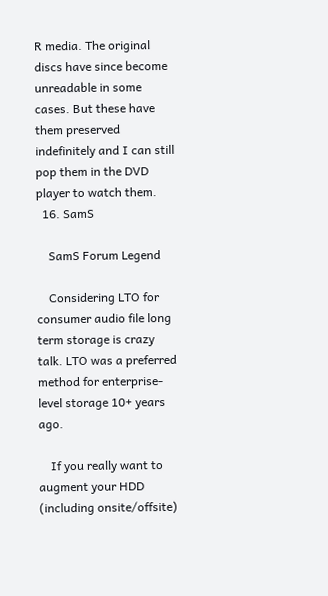R media. The original discs have since become unreadable in some cases. But these have them preserved indefinitely and I can still pop them in the DVD player to watch them.
  16. SamS

    SamS Forum Legend

    Considering LTO for consumer audio file long term storage is crazy talk. LTO was a preferred method for enterprise-level storage 10+ years ago.

    If you really want to augment your HDD (including onsite/offsite)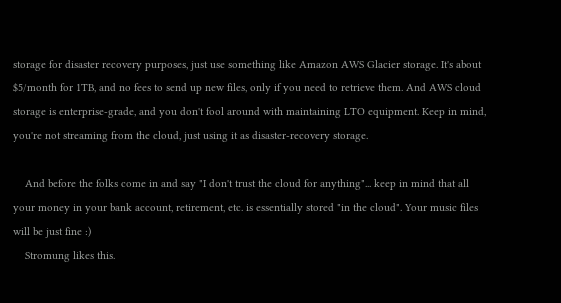storage for disaster recovery purposes, just use something like Amazon AWS Glacier storage. It's about $5/month for 1TB, and no fees to send up new files, only if you need to retrieve them. And AWS cloud storage is enterprise-grade, and you don't fool around with maintaining LTO equipment. Keep in mind, you're not streaming from the cloud, just using it as disaster-recovery storage.

    And before the folks come in and say "I don't trust the cloud for anything"... keep in mind that all your money in your bank account, retirement, etc. is essentially stored "in the cloud". Your music files will be just fine :)
    Stromung likes this.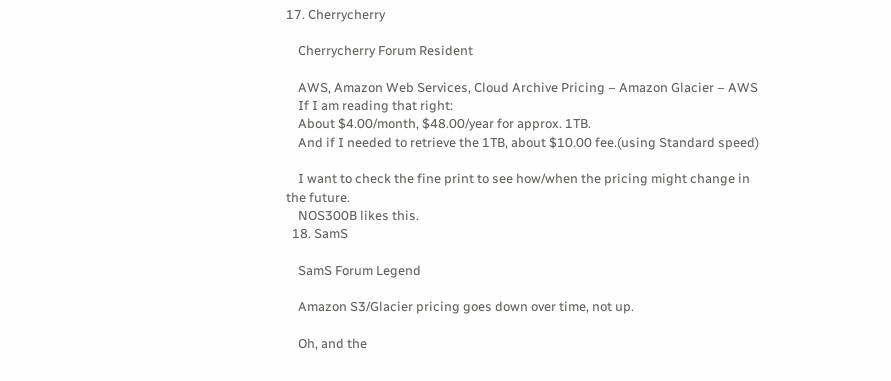17. Cherrycherry

    Cherrycherry Forum Resident

    AWS, Amazon Web Services, Cloud Archive Pricing – Amazon Glacier – AWS
    If I am reading that right:
    About $4.00/month, $48.00/year for approx. 1TB.
    And if I needed to retrieve the 1TB, about $10.00 fee.(using Standard speed)

    I want to check the fine print to see how/when the pricing might change in the future.
    NOS300B likes this.
  18. SamS

    SamS Forum Legend

    Amazon S3/Glacier pricing goes down over time, not up.

    Oh, and the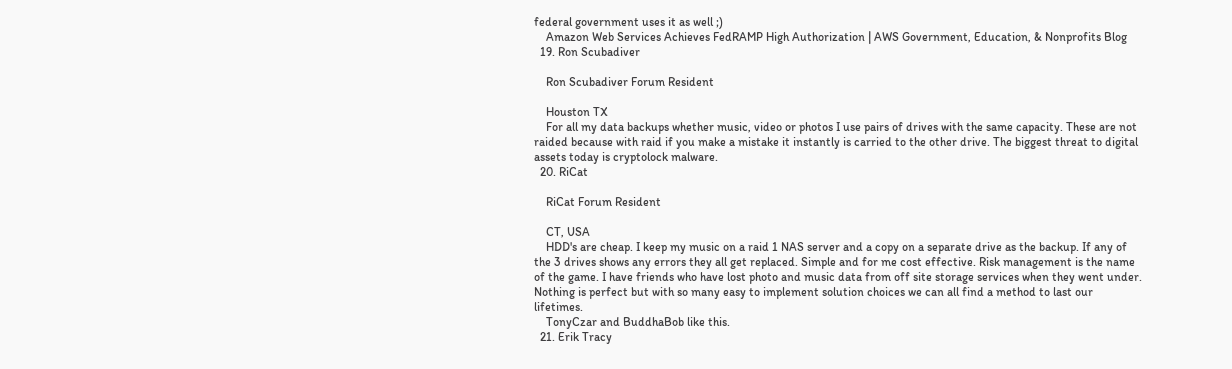federal government uses it as well ;)
    Amazon Web Services Achieves FedRAMP High Authorization | AWS Government, Education, & Nonprofits Blog
  19. Ron Scubadiver

    Ron Scubadiver Forum Resident

    Houston TX
    For all my data backups whether music, video or photos I use pairs of drives with the same capacity. These are not raided because with raid if you make a mistake it instantly is carried to the other drive. The biggest threat to digital assets today is cryptolock malware.
  20. RiCat

    RiCat Forum Resident

    CT, USA
    HDD's are cheap. I keep my music on a raid 1 NAS server and a copy on a separate drive as the backup. If any of the 3 drives shows any errors they all get replaced. Simple and for me cost effective. Risk management is the name of the game. I have friends who have lost photo and music data from off site storage services when they went under. Nothing is perfect but with so many easy to implement solution choices we can all find a method to last our lifetimes.
    TonyCzar and BuddhaBob like this.
  21. Erik Tracy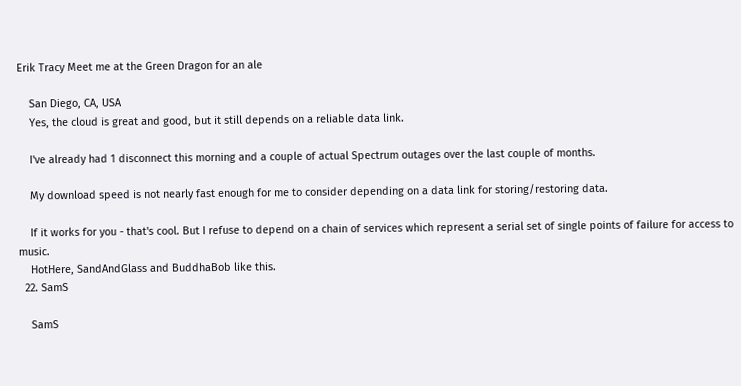Erik Tracy Meet me at the Green Dragon for an ale

    San Diego, CA, USA
    Yes, the cloud is great and good, but it still depends on a reliable data link.

    I've already had 1 disconnect this morning and a couple of actual Spectrum outages over the last couple of months.

    My download speed is not nearly fast enough for me to consider depending on a data link for storing/restoring data.

    If it works for you - that's cool. But I refuse to depend on a chain of services which represent a serial set of single points of failure for access to music.
    HotHere, SandAndGlass and BuddhaBob like this.
  22. SamS

    SamS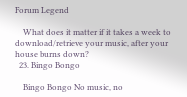Forum Legend

    What does it matter if it takes a week to download/retrieve your music, after your house burns down?
  23. Bingo Bongo

    Bingo Bongo No music, no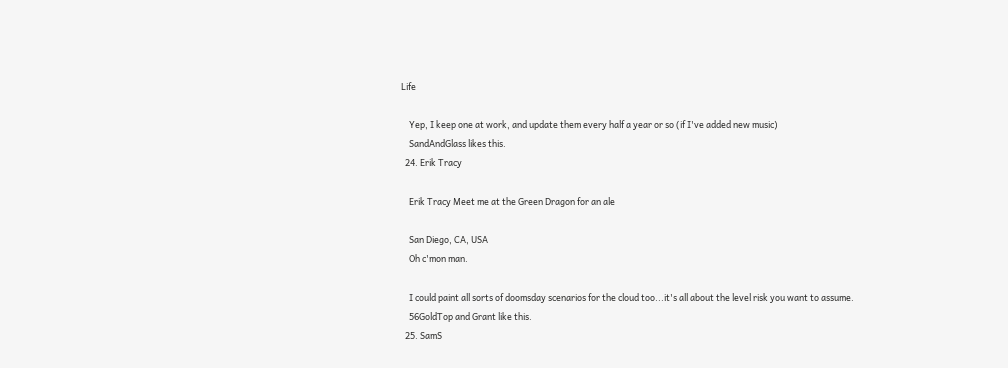Life

    Yep, I keep one at work, and update them every half a year or so (if I've added new music)
    SandAndGlass likes this.
  24. Erik Tracy

    Erik Tracy Meet me at the Green Dragon for an ale

    San Diego, CA, USA
    Oh c'mon man.

    I could paint all sorts of doomsday scenarios for the cloud too...it's all about the level risk you want to assume.
    56GoldTop and Grant like this.
  25. SamS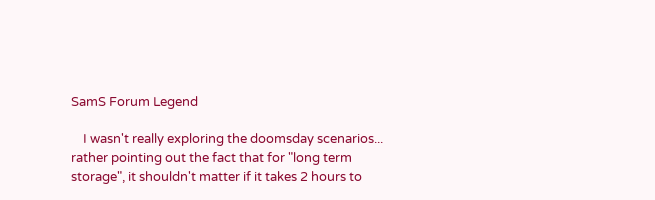SamS Forum Legend

    I wasn't really exploring the doomsday scenarios... rather pointing out the fact that for "long term storage", it shouldn't matter if it takes 2 hours to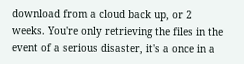download from a cloud back up, or 2 weeks. You're only retrieving the files in the event of a serious disaster, it's a once in a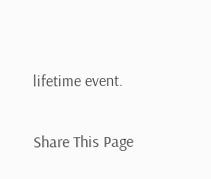lifetime event.

Share This Page